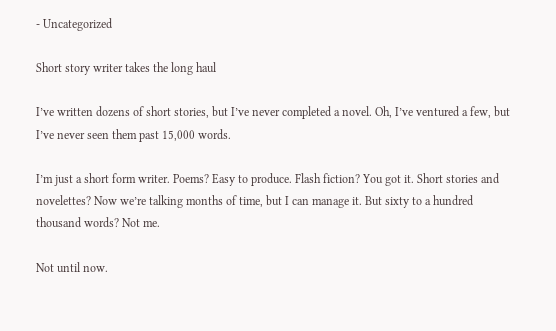- Uncategorized

Short story writer takes the long haul

I’ve written dozens of short stories, but I’ve never completed a novel. Oh, I’ve ventured a few, but I’ve never seen them past 15,000 words.

I’m just a short form writer. Poems? Easy to produce. Flash fiction? You got it. Short stories and novelettes? Now we’re talking months of time, but I can manage it. But sixty to a hundred thousand words? Not me.

Not until now.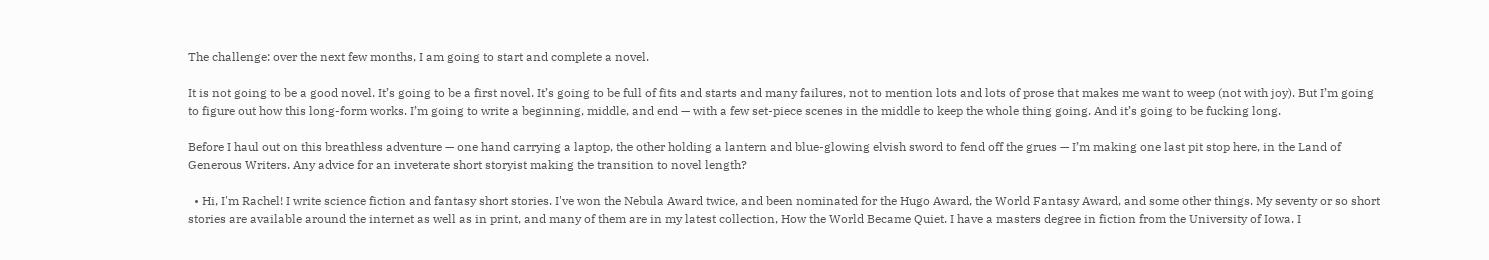The challenge: over the next few months, I am going to start and complete a novel.

It is not going to be a good novel. It’s going to be a first novel. It’s going to be full of fits and starts and many failures, not to mention lots and lots of prose that makes me want to weep (not with joy). But I’m going to figure out how this long-form works. I’m going to write a beginning, middle, and end — with a few set-piece scenes in the middle to keep the whole thing going. And it’s going to be fucking long.

Before I haul out on this breathless adventure — one hand carrying a laptop, the other holding a lantern and blue-glowing elvish sword to fend off the grues — I’m making one last pit stop here, in the Land of Generous Writers. Any advice for an inveterate short storyist making the transition to novel length?

  • Hi, I'm Rachel! I write science fiction and fantasy short stories. I've won the Nebula Award twice, and been nominated for the Hugo Award, the World Fantasy Award, and some other things. My seventy or so short stories are available around the internet as well as in print, and many of them are in my latest collection, How the World Became Quiet. I have a masters degree in fiction from the University of Iowa. I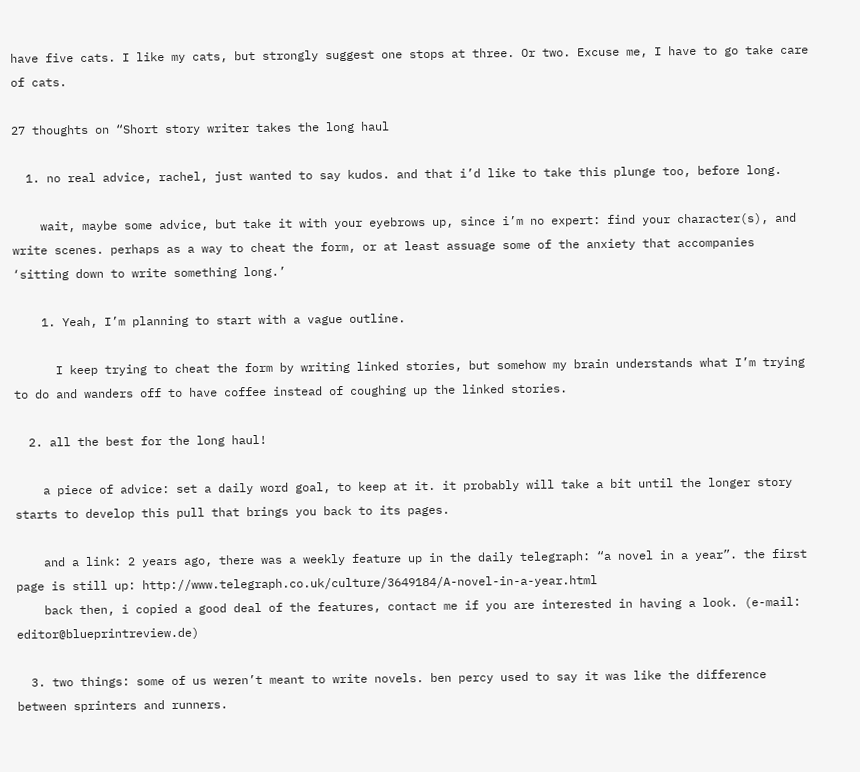have five cats. I like my cats, but strongly suggest one stops at three. Or two. Excuse me, I have to go take care of cats.

27 thoughts on “Short story writer takes the long haul

  1. no real advice, rachel, just wanted to say kudos. and that i’d like to take this plunge too, before long.

    wait, maybe some advice, but take it with your eyebrows up, since i’m no expert: find your character(s), and write scenes. perhaps as a way to cheat the form, or at least assuage some of the anxiety that accompanies ‘sitting down to write something long.’

    1. Yeah, I’m planning to start with a vague outline.

      I keep trying to cheat the form by writing linked stories, but somehow my brain understands what I’m trying to do and wanders off to have coffee instead of coughing up the linked stories.

  2. all the best for the long haul!

    a piece of advice: set a daily word goal, to keep at it. it probably will take a bit until the longer story starts to develop this pull that brings you back to its pages.

    and a link: 2 years ago, there was a weekly feature up in the daily telegraph: “a novel in a year”. the first page is still up: http://www.telegraph.co.uk/culture/3649184/A-novel-in-a-year.html
    back then, i copied a good deal of the features, contact me if you are interested in having a look. (e-mail: editor@blueprintreview.de)

  3. two things: some of us weren’t meant to write novels. ben percy used to say it was like the difference between sprinters and runners.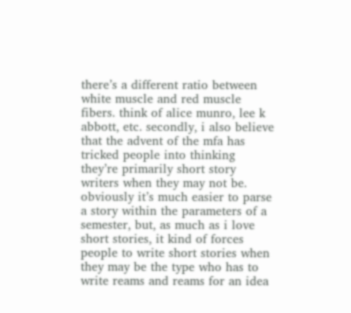there’s a different ratio between white muscle and red muscle fibers. think of alice munro, lee k abbott, etc. secondly, i also believe that the advent of the mfa has tricked people into thinking they’re primarily short story writers when they may not be. obviously it’s much easier to parse a story within the parameters of a semester, but, as much as i love short stories, it kind of forces people to write short stories when they may be the type who has to write reams and reams for an idea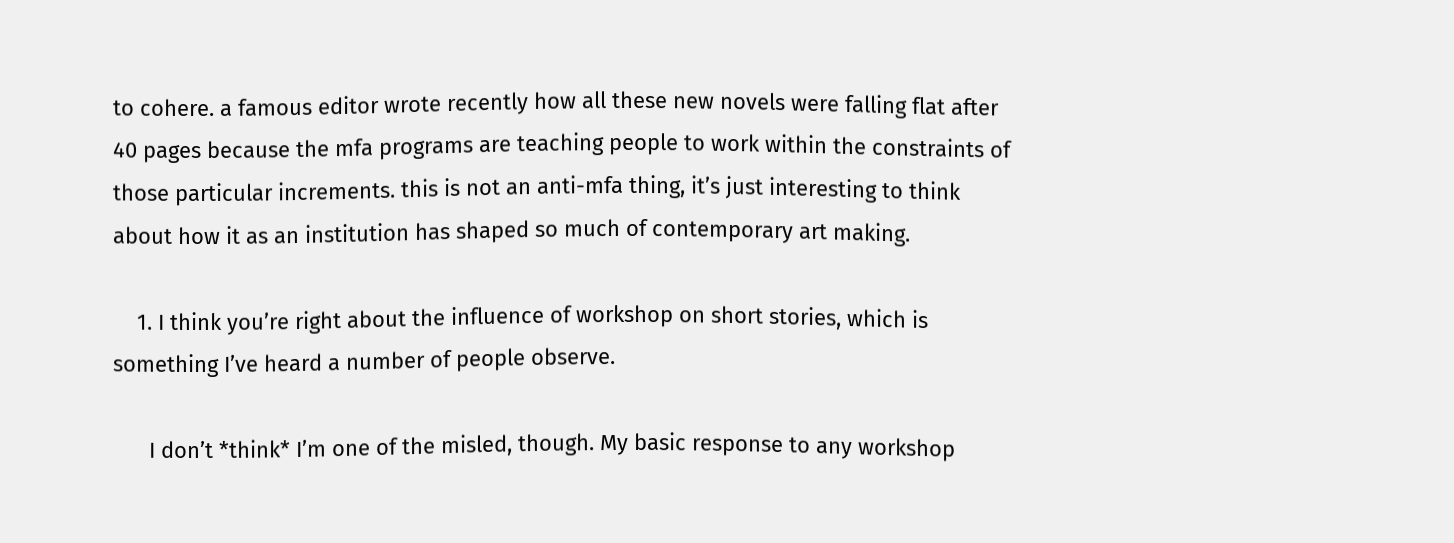to cohere. a famous editor wrote recently how all these new novels were falling flat after 40 pages because the mfa programs are teaching people to work within the constraints of those particular increments. this is not an anti-mfa thing, it’s just interesting to think about how it as an institution has shaped so much of contemporary art making.

    1. I think you’re right about the influence of workshop on short stories, which is something I’ve heard a number of people observe.

      I don’t *think* I’m one of the misled, though. My basic response to any workshop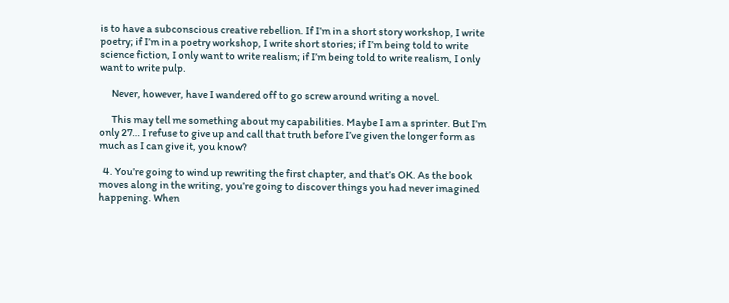is to have a subconscious creative rebellion. If I’m in a short story workshop, I write poetry; if I’m in a poetry workshop, I write short stories; if I’m being told to write science fiction, I only want to write realism; if I’m being told to write realism, I only want to write pulp.

      Never, however, have I wandered off to go screw around writing a novel.

      This may tell me something about my capabilities. Maybe I am a sprinter. But I’m only 27… I refuse to give up and call that truth before I’ve given the longer form as much as I can give it, you know?

  4. You’re going to wind up rewriting the first chapter, and that’s OK. As the book moves along in the writing, you’re going to discover things you had never imagined happening. When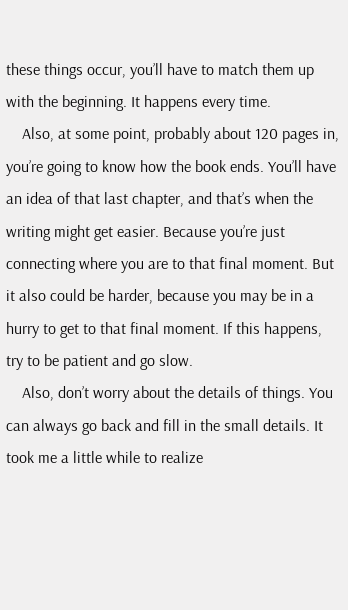these things occur, you’ll have to match them up with the beginning. It happens every time.
    Also, at some point, probably about 120 pages in, you’re going to know how the book ends. You’ll have an idea of that last chapter, and that’s when the writing might get easier. Because you’re just connecting where you are to that final moment. But it also could be harder, because you may be in a hurry to get to that final moment. If this happens, try to be patient and go slow.
    Also, don’t worry about the details of things. You can always go back and fill in the small details. It took me a little while to realize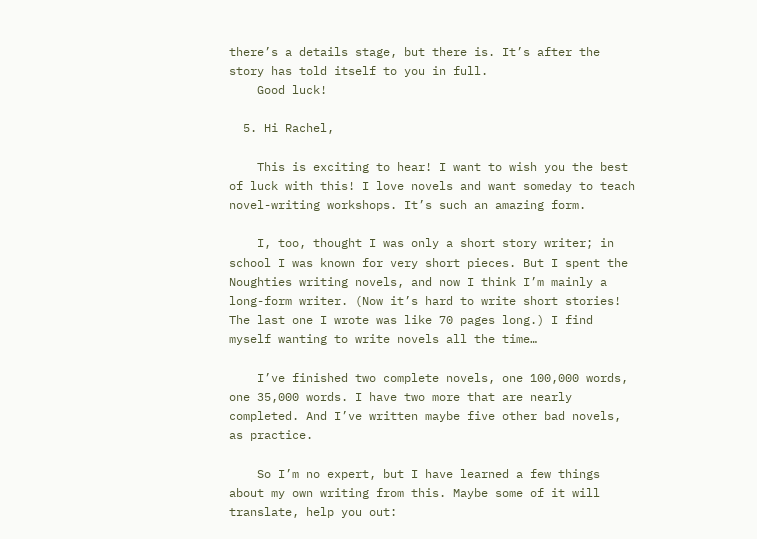there’s a details stage, but there is. It’s after the story has told itself to you in full.
    Good luck!

  5. Hi Rachel,

    This is exciting to hear! I want to wish you the best of luck with this! I love novels and want someday to teach novel-writing workshops. It’s such an amazing form.

    I, too, thought I was only a short story writer; in school I was known for very short pieces. But I spent the Noughties writing novels, and now I think I’m mainly a long-form writer. (Now it’s hard to write short stories! The last one I wrote was like 70 pages long.) I find myself wanting to write novels all the time…

    I’ve finished two complete novels, one 100,000 words, one 35,000 words. I have two more that are nearly completed. And I’ve written maybe five other bad novels, as practice.

    So I’m no expert, but I have learned a few things about my own writing from this. Maybe some of it will translate, help you out: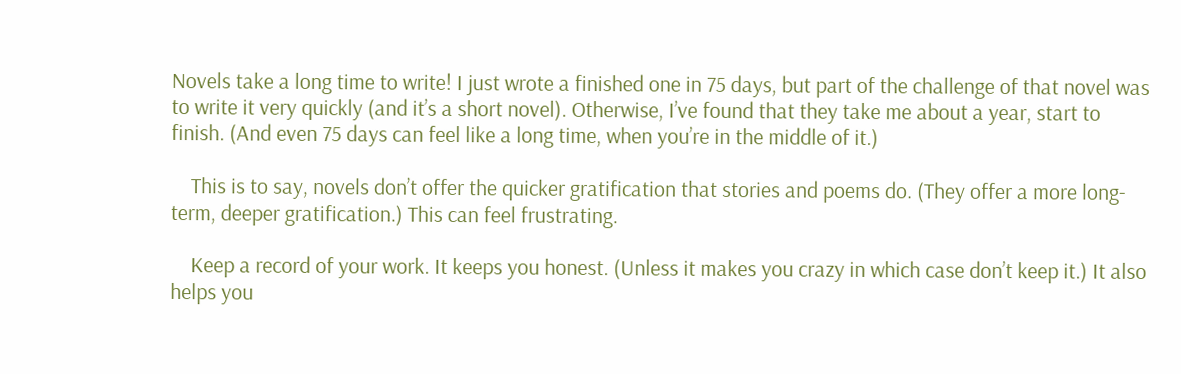Novels take a long time to write! I just wrote a finished one in 75 days, but part of the challenge of that novel was to write it very quickly (and it’s a short novel). Otherwise, I’ve found that they take me about a year, start to finish. (And even 75 days can feel like a long time, when you’re in the middle of it.)

    This is to say, novels don’t offer the quicker gratification that stories and poems do. (They offer a more long-term, deeper gratification.) This can feel frustrating.

    Keep a record of your work. It keeps you honest. (Unless it makes you crazy in which case don’t keep it.) It also helps you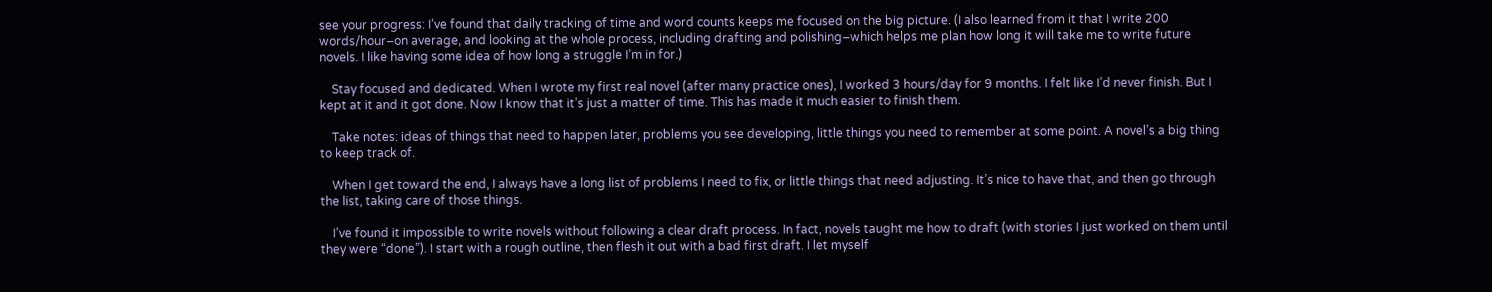see your progress: I’ve found that daily tracking of time and word counts keeps me focused on the big picture. (I also learned from it that I write 200 words/hour–on average, and looking at the whole process, including drafting and polishing–which helps me plan how long it will take me to write future novels. I like having some idea of how long a struggle I’m in for.)

    Stay focused and dedicated. When I wrote my first real novel (after many practice ones), I worked 3 hours/day for 9 months. I felt like I’d never finish. But I kept at it and it got done. Now I know that it’s just a matter of time. This has made it much easier to finish them.

    Take notes: ideas of things that need to happen later, problems you see developing, little things you need to remember at some point. A novel’s a big thing to keep track of.

    When I get toward the end, I always have a long list of problems I need to fix, or little things that need adjusting. It’s nice to have that, and then go through the list, taking care of those things.

    I’ve found it impossible to write novels without following a clear draft process. In fact, novels taught me how to draft (with stories I just worked on them until they were “done”). I start with a rough outline, then flesh it out with a bad first draft. I let myself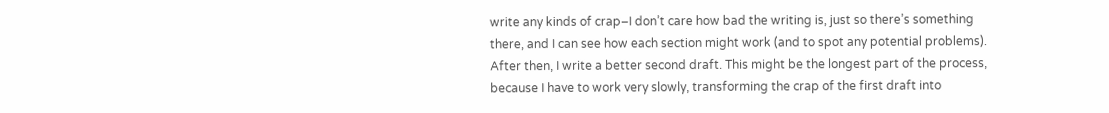write any kinds of crap–I don’t care how bad the writing is, just so there’s something there, and I can see how each section might work (and to spot any potential problems). After then, I write a better second draft. This might be the longest part of the process, because I have to work very slowly, transforming the crap of the first draft into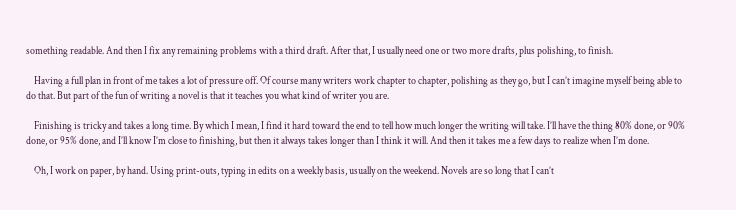something readable. And then I fix any remaining problems with a third draft. After that, I usually need one or two more drafts, plus polishing, to finish.

    Having a full plan in front of me takes a lot of pressure off. Of course many writers work chapter to chapter, polishing as they go, but I can’t imagine myself being able to do that. But part of the fun of writing a novel is that it teaches you what kind of writer you are.

    Finishing is tricky and takes a long time. By which I mean, I find it hard toward the end to tell how much longer the writing will take. I’ll have the thing 80% done, or 90% done, or 95% done, and I’ll know I’m close to finishing, but then it always takes longer than I think it will. And then it takes me a few days to realize when I’m done.

    Oh, I work on paper, by hand. Using print-outs, typing in edits on a weekly basis, usually on the weekend. Novels are so long that I can’t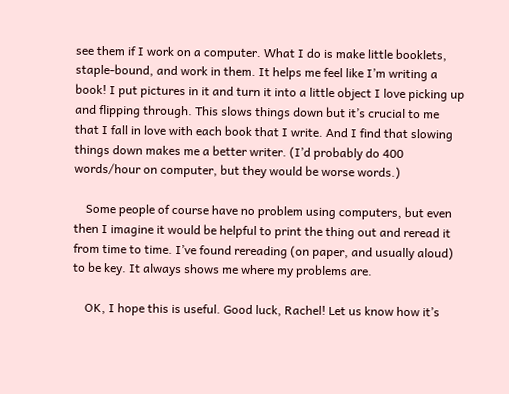see them if I work on a computer. What I do is make little booklets, staple-bound, and work in them. It helps me feel like I’m writing a book! I put pictures in it and turn it into a little object I love picking up and flipping through. This slows things down but it’s crucial to me that I fall in love with each book that I write. And I find that slowing things down makes me a better writer. (I’d probably do 400 words/hour on computer, but they would be worse words.)

    Some people of course have no problem using computers, but even then I imagine it would be helpful to print the thing out and reread it from time to time. I’ve found rereading (on paper, and usually aloud) to be key. It always shows me where my problems are.

    OK, I hope this is useful. Good luck, Rachel! Let us know how it’s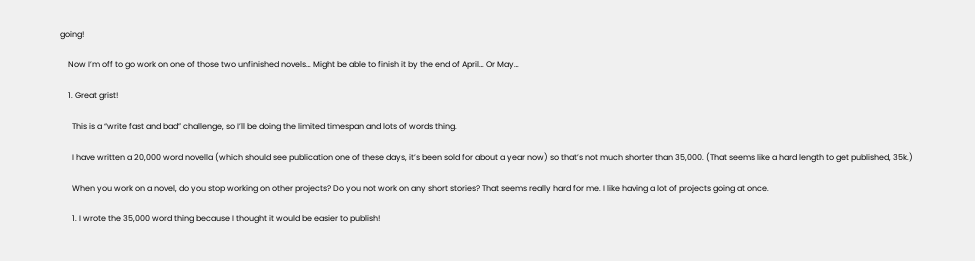going!

    Now I’m off to go work on one of those two unfinished novels… Might be able to finish it by the end of April… Or May…

    1. Great grist!

      This is a “write fast and bad” challenge, so I’ll be doing the limited timespan and lots of words thing.

      I have written a 20,000 word novella (which should see publication one of these days, it’s been sold for about a year now) so that’s not much shorter than 35,000. (That seems like a hard length to get published, 35k.)

      When you work on a novel, do you stop working on other projects? Do you not work on any short stories? That seems really hard for me. I like having a lot of projects going at once.

      1. I wrote the 35,000 word thing because I thought it would be easier to publish!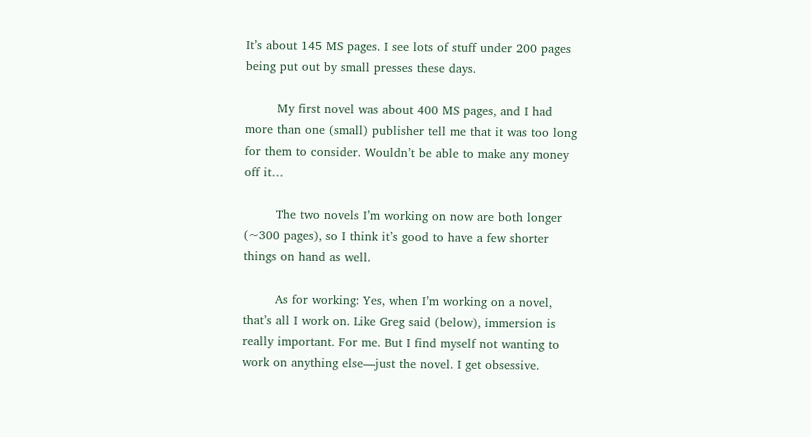It’s about 145 MS pages. I see lots of stuff under 200 pages being put out by small presses these days.

        My first novel was about 400 MS pages, and I had more than one (small) publisher tell me that it was too long for them to consider. Wouldn’t be able to make any money off it…

        The two novels I’m working on now are both longer (~300 pages), so I think it’s good to have a few shorter things on hand as well.

        As for working: Yes, when I’m working on a novel, that’s all I work on. Like Greg said (below), immersion is really important. For me. But I find myself not wanting to work on anything else—just the novel. I get obsessive.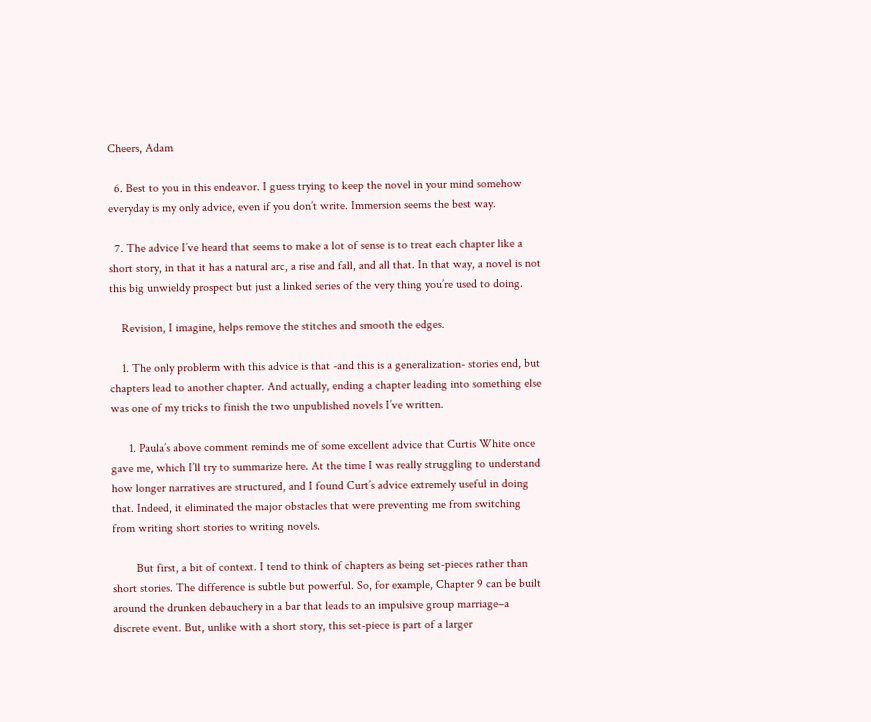Cheers, Adam

  6. Best to you in this endeavor. I guess trying to keep the novel in your mind somehow everyday is my only advice, even if you don’t write. Immersion seems the best way.

  7. The advice I’ve heard that seems to make a lot of sense is to treat each chapter like a short story, in that it has a natural arc, a rise and fall, and all that. In that way, a novel is not this big unwieldy prospect but just a linked series of the very thing you’re used to doing.

    Revision, I imagine, helps remove the stitches and smooth the edges.

    1. The only problerm with this advice is that -and this is a generalization- stories end, but chapters lead to another chapter. And actually, ending a chapter leading into something else was one of my tricks to finish the two unpublished novels I’ve written.

      1. Paula’s above comment reminds me of some excellent advice that Curtis White once gave me, which I’ll try to summarize here. At the time I was really struggling to understand how longer narratives are structured, and I found Curt’s advice extremely useful in doing that. Indeed, it eliminated the major obstacles that were preventing me from switching from writing short stories to writing novels.

        But first, a bit of context. I tend to think of chapters as being set-pieces rather than short stories. The difference is subtle but powerful. So, for example, Chapter 9 can be built around the drunken debauchery in a bar that leads to an impulsive group marriage–a discrete event. But, unlike with a short story, this set-piece is part of a larger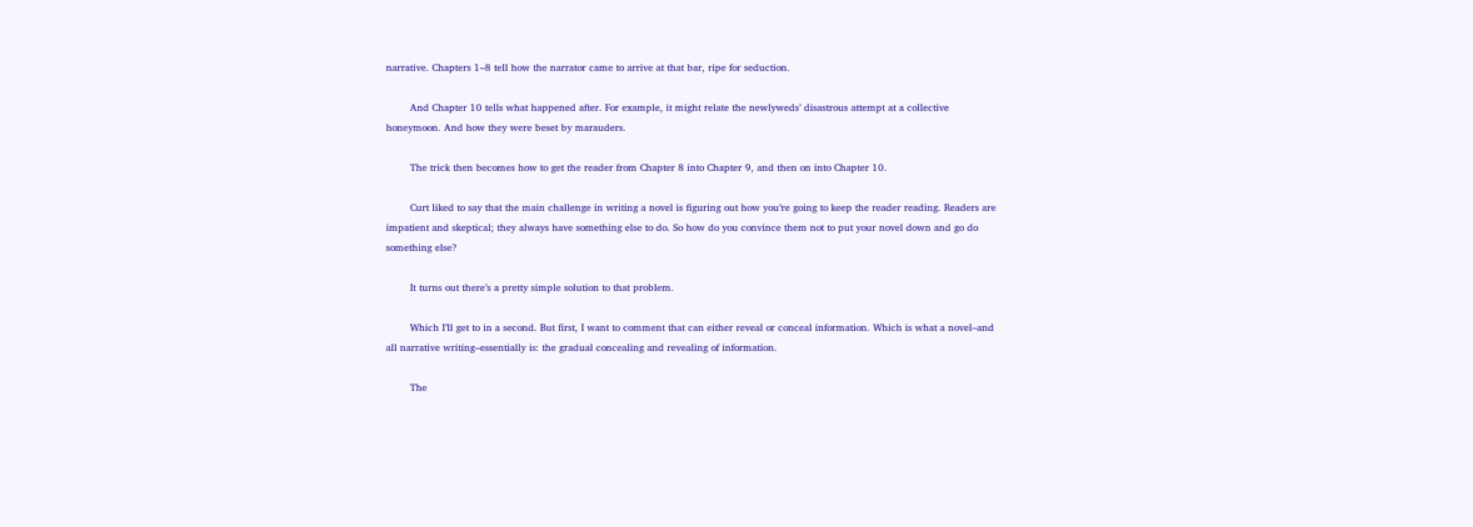narrative. Chapters 1–8 tell how the narrator came to arrive at that bar, ripe for seduction.

        And Chapter 10 tells what happened after. For example, it might relate the newlyweds’ disastrous attempt at a collective honeymoon. And how they were beset by marauders.

        The trick then becomes how to get the reader from Chapter 8 into Chapter 9, and then on into Chapter 10.

        Curt liked to say that the main challenge in writing a novel is figuring out how you’re going to keep the reader reading. Readers are impatient and skeptical; they always have something else to do. So how do you convince them not to put your novel down and go do something else?

        It turns out there’s a pretty simple solution to that problem.

        Which I’ll get to in a second. But first, I want to comment that can either reveal or conceal information. Which is what a novel–and all narrative writing–essentially is: the gradual concealing and revealing of information.

        The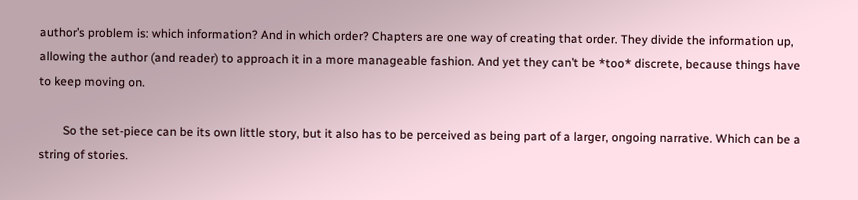author’s problem is: which information? And in which order? Chapters are one way of creating that order. They divide the information up, allowing the author (and reader) to approach it in a more manageable fashion. And yet they can’t be *too* discrete, because things have to keep moving on.

        So the set-piece can be its own little story, but it also has to be perceived as being part of a larger, ongoing narrative. Which can be a string of stories.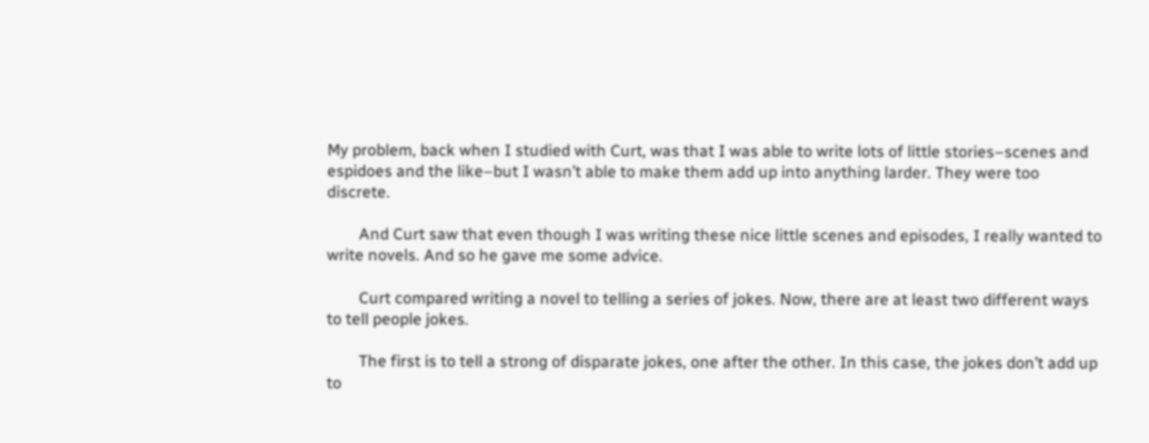My problem, back when I studied with Curt, was that I was able to write lots of little stories–scenes and espidoes and the like–but I wasn’t able to make them add up into anything larder. They were too discrete.

        And Curt saw that even though I was writing these nice little scenes and episodes, I really wanted to write novels. And so he gave me some advice.

        Curt compared writing a novel to telling a series of jokes. Now, there are at least two different ways to tell people jokes.

        The first is to tell a strong of disparate jokes, one after the other. In this case, the jokes don’t add up to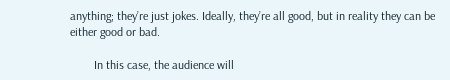anything; they’re just jokes. Ideally, they’re all good, but in reality they can be either good or bad.

        In this case, the audience will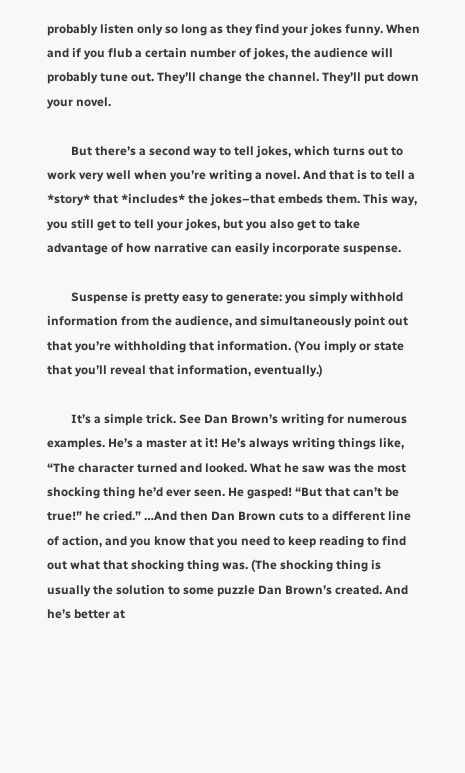probably listen only so long as they find your jokes funny. When and if you flub a certain number of jokes, the audience will probably tune out. They’ll change the channel. They’ll put down your novel.

        But there’s a second way to tell jokes, which turns out to work very well when you’re writing a novel. And that is to tell a *story* that *includes* the jokes–that embeds them. This way, you still get to tell your jokes, but you also get to take advantage of how narrative can easily incorporate suspense.

        Suspense is pretty easy to generate: you simply withhold information from the audience, and simultaneously point out that you’re withholding that information. (You imply or state that you’ll reveal that information, eventually.)

        It’s a simple trick. See Dan Brown’s writing for numerous examples. He’s a master at it! He’s always writing things like, “The character turned and looked. What he saw was the most shocking thing he’d ever seen. He gasped! “But that can’t be true!” he cried.” …And then Dan Brown cuts to a different line of action, and you know that you need to keep reading to find out what that shocking thing was. (The shocking thing is usually the solution to some puzzle Dan Brown’s created. And he’s better at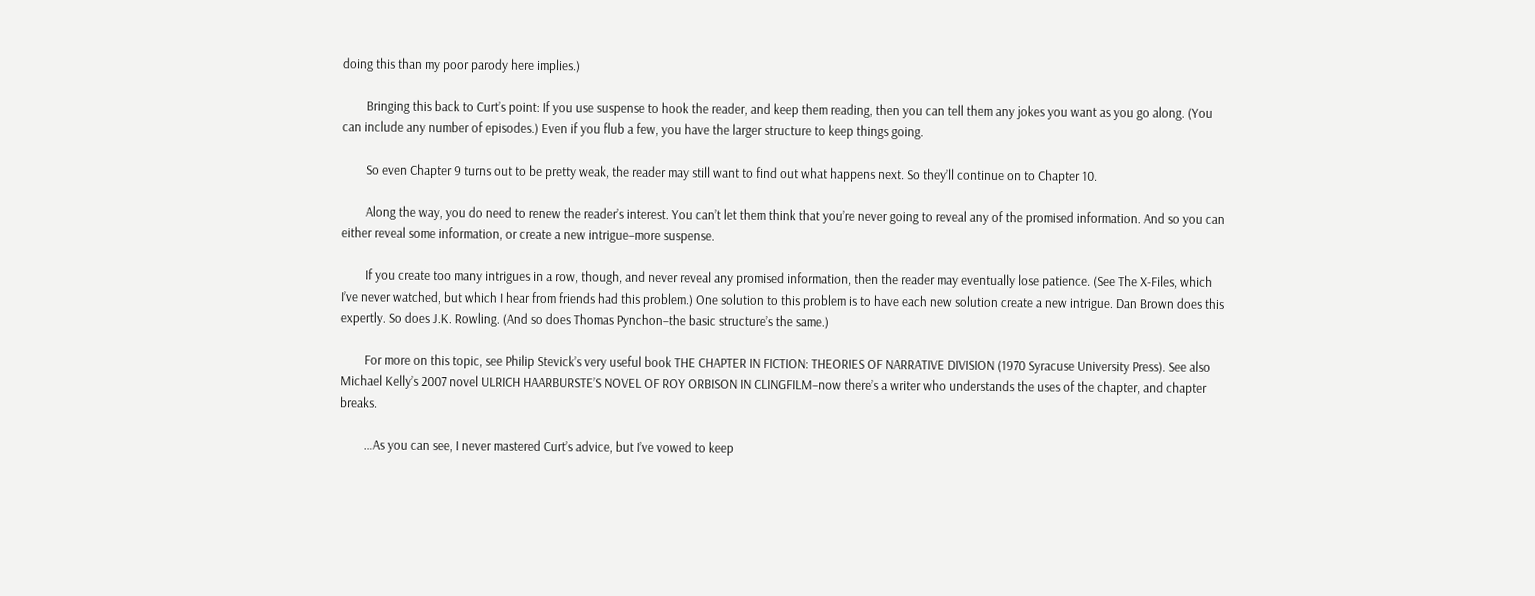doing this than my poor parody here implies.)

        Bringing this back to Curt’s point: If you use suspense to hook the reader, and keep them reading, then you can tell them any jokes you want as you go along. (You can include any number of episodes.) Even if you flub a few, you have the larger structure to keep things going.

        So even Chapter 9 turns out to be pretty weak, the reader may still want to find out what happens next. So they’ll continue on to Chapter 10.

        Along the way, you do need to renew the reader’s interest. You can’t let them think that you’re never going to reveal any of the promised information. And so you can either reveal some information, or create a new intrigue–more suspense.

        If you create too many intrigues in a row, though, and never reveal any promised information, then the reader may eventually lose patience. (See The X-Files, which I’ve never watched, but which I hear from friends had this problem.) One solution to this problem is to have each new solution create a new intrigue. Dan Brown does this expertly. So does J.K. Rowling. (And so does Thomas Pynchon–the basic structure’s the same.)

        For more on this topic, see Philip Stevick’s very useful book THE CHAPTER IN FICTION: THEORIES OF NARRATIVE DIVISION (1970 Syracuse University Press). See also Michael Kelly’s 2007 novel ULRICH HAARBURSTE’S NOVEL OF ROY ORBISON IN CLINGFILM–now there’s a writer who understands the uses of the chapter, and chapter breaks.

        …As you can see, I never mastered Curt’s advice, but I’ve vowed to keep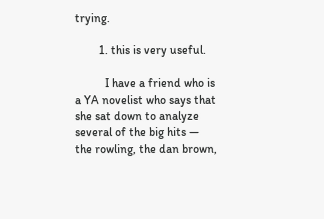trying.

        1. this is very useful.

          I have a friend who is a YA novelist who says that she sat down to analyze several of the big hits — the rowling, the dan brown,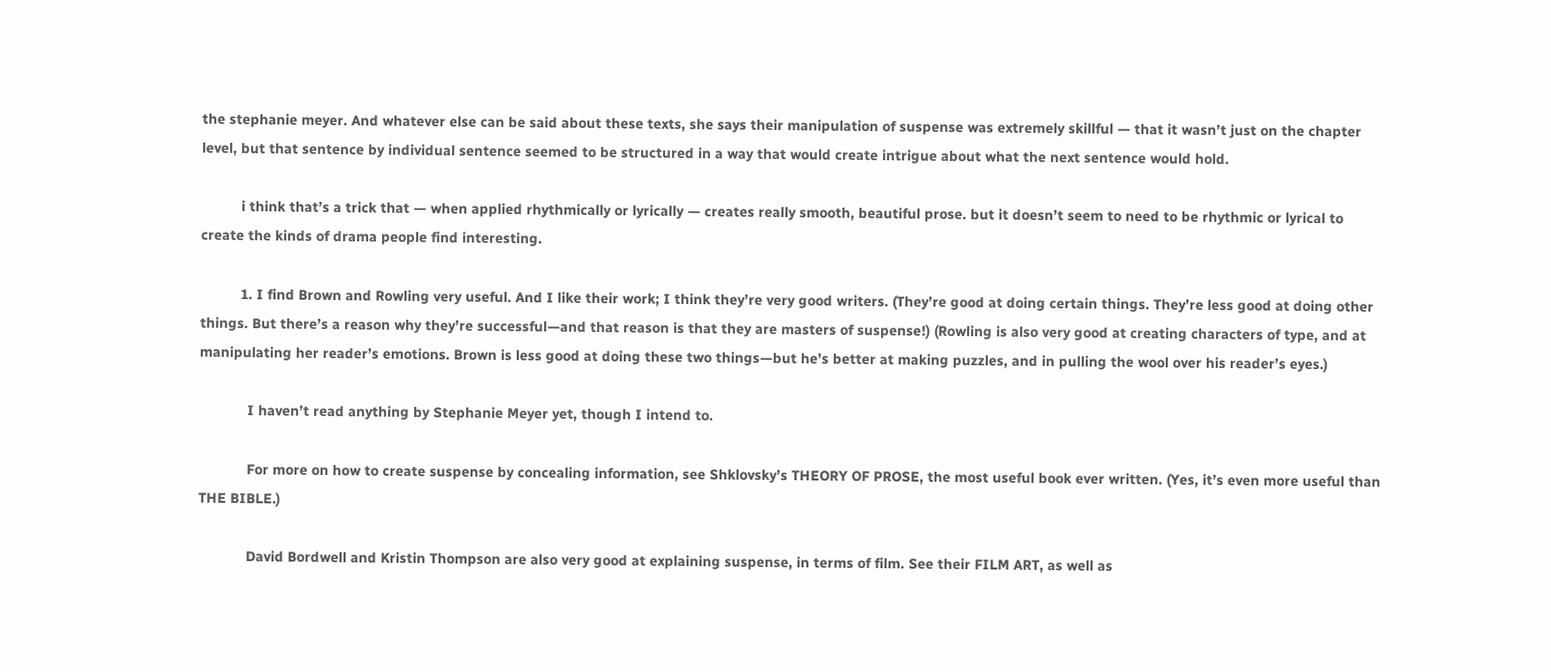the stephanie meyer. And whatever else can be said about these texts, she says their manipulation of suspense was extremely skillful — that it wasn’t just on the chapter level, but that sentence by individual sentence seemed to be structured in a way that would create intrigue about what the next sentence would hold.

          i think that’s a trick that — when applied rhythmically or lyrically — creates really smooth, beautiful prose. but it doesn’t seem to need to be rhythmic or lyrical to create the kinds of drama people find interesting.

          1. I find Brown and Rowling very useful. And I like their work; I think they’re very good writers. (They’re good at doing certain things. They’re less good at doing other things. But there’s a reason why they’re successful—and that reason is that they are masters of suspense!) (Rowling is also very good at creating characters of type, and at manipulating her reader’s emotions. Brown is less good at doing these two things—but he’s better at making puzzles, and in pulling the wool over his reader’s eyes.)

            I haven’t read anything by Stephanie Meyer yet, though I intend to.

            For more on how to create suspense by concealing information, see Shklovsky’s THEORY OF PROSE, the most useful book ever written. (Yes, it’s even more useful than THE BIBLE.)

            David Bordwell and Kristin Thompson are also very good at explaining suspense, in terms of film. See their FILM ART, as well as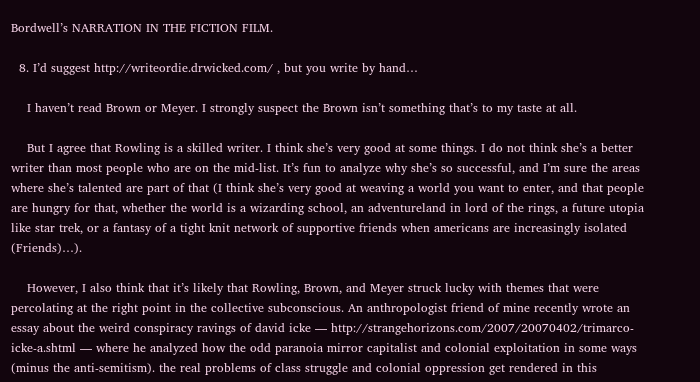Bordwell’s NARRATION IN THE FICTION FILM.

  8. I’d suggest http://writeordie.drwicked.com/ , but you write by hand…

    I haven’t read Brown or Meyer. I strongly suspect the Brown isn’t something that’s to my taste at all.

    But I agree that Rowling is a skilled writer. I think she’s very good at some things. I do not think she’s a better writer than most people who are on the mid-list. It’s fun to analyze why she’s so successful, and I’m sure the areas where she’s talented are part of that (I think she’s very good at weaving a world you want to enter, and that people are hungry for that, whether the world is a wizarding school, an adventureland in lord of the rings, a future utopia like star trek, or a fantasy of a tight knit network of supportive friends when americans are increasingly isolated (Friends)…).

    However, I also think that it’s likely that Rowling, Brown, and Meyer struck lucky with themes that were percolating at the right point in the collective subconscious. An anthropologist friend of mine recently wrote an essay about the weird conspiracy ravings of david icke — http://strangehorizons.com/2007/20070402/trimarco-icke-a.shtml — where he analyzed how the odd paranoia mirror capitalist and colonial exploitation in some ways (minus the anti-semitism). the real problems of class struggle and colonial oppression get rendered in this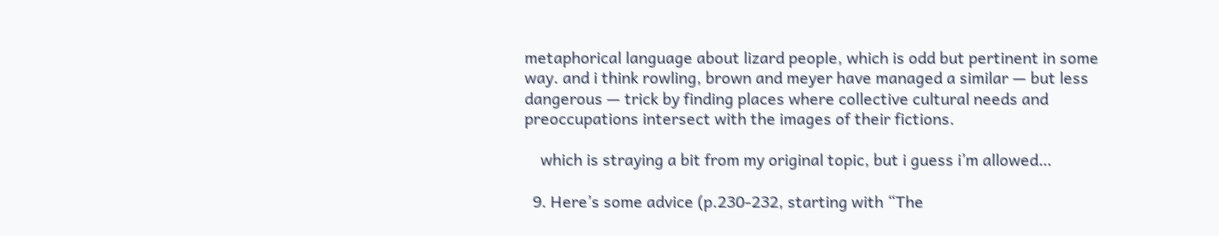metaphorical language about lizard people, which is odd but pertinent in some way. and i think rowling, brown and meyer have managed a similar — but less dangerous — trick by finding places where collective cultural needs and preoccupations intersect with the images of their fictions.

    which is straying a bit from my original topic, but i guess i’m allowed…

  9. Here’s some advice (p.230-232, starting with “The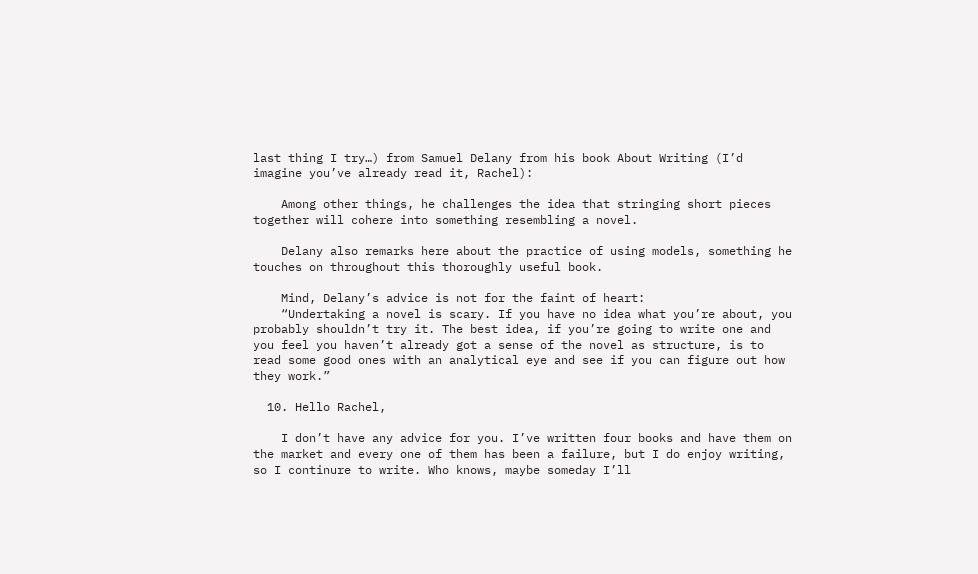last thing I try…) from Samuel Delany from his book About Writing (I’d imagine you’ve already read it, Rachel):

    Among other things, he challenges the idea that stringing short pieces together will cohere into something resembling a novel.

    Delany also remarks here about the practice of using models, something he touches on throughout this thoroughly useful book.

    Mind, Delany’s advice is not for the faint of heart:
    “Undertaking a novel is scary. If you have no idea what you’re about, you probably shouldn’t try it. The best idea, if you’re going to write one and you feel you haven’t already got a sense of the novel as structure, is to read some good ones with an analytical eye and see if you can figure out how they work.”

  10. Hello Rachel,

    I don’t have any advice for you. I’ve written four books and have them on the market and every one of them has been a failure, but I do enjoy writing, so I continure to write. Who knows, maybe someday I’ll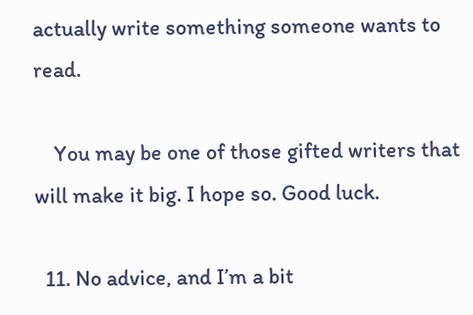actually write something someone wants to read.

    You may be one of those gifted writers that will make it big. I hope so. Good luck.

  11. No advice, and I’m a bit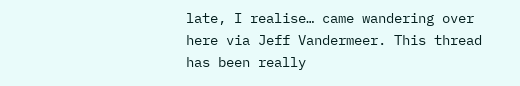late, I realise… came wandering over here via Jeff Vandermeer. This thread has been really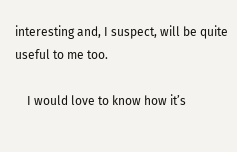interesting and, I suspect, will be quite useful to me too.

    I would love to know how it’s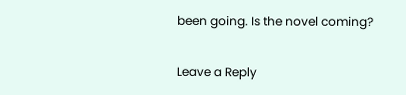been going. Is the novel coming?

Leave a Reply